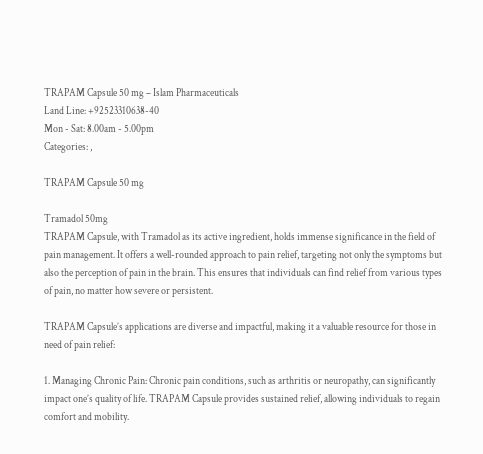TRAPAM Capsule 50 mg – Islam Pharmaceuticals
Land Line: +92523310638-40
Mon - Sat: 8.00am - 5.00pm
Categories: ,

TRAPAM Capsule 50 mg

Tramadol 50mg
TRAPAM Capsule, with Tramadol as its active ingredient, holds immense significance in the field of pain management. It offers a well-rounded approach to pain relief, targeting not only the symptoms but also the perception of pain in the brain. This ensures that individuals can find relief from various types of pain, no matter how severe or persistent.

TRAPAM Capsule’s applications are diverse and impactful, making it a valuable resource for those in need of pain relief:

1. Managing Chronic Pain: Chronic pain conditions, such as arthritis or neuropathy, can significantly impact one’s quality of life. TRAPAM Capsule provides sustained relief, allowing individuals to regain comfort and mobility.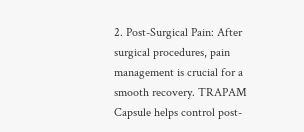2. Post-Surgical Pain: After surgical procedures, pain management is crucial for a smooth recovery. TRAPAM Capsule helps control post-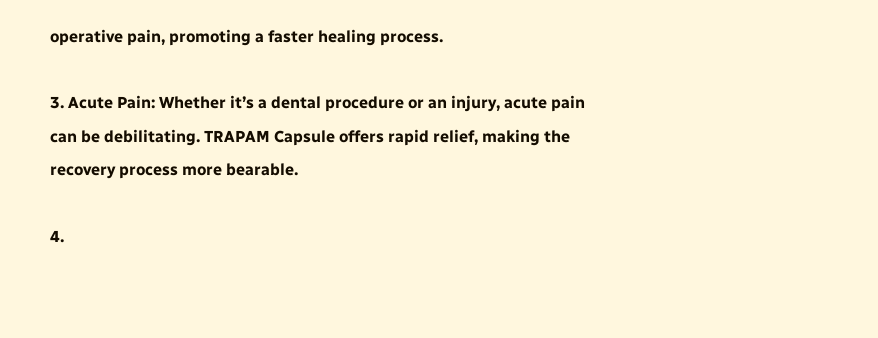operative pain, promoting a faster healing process.

3. Acute Pain: Whether it’s a dental procedure or an injury, acute pain can be debilitating. TRAPAM Capsule offers rapid relief, making the recovery process more bearable.

4.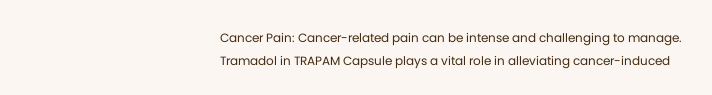Cancer Pain: Cancer-related pain can be intense and challenging to manage. Tramadol in TRAPAM Capsule plays a vital role in alleviating cancer-induced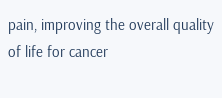pain, improving the overall quality of life for cancer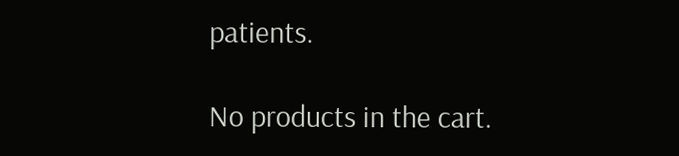patients.

No products in the cart.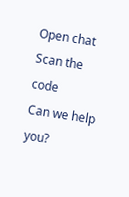Open chat
Scan the code
Can we help you?